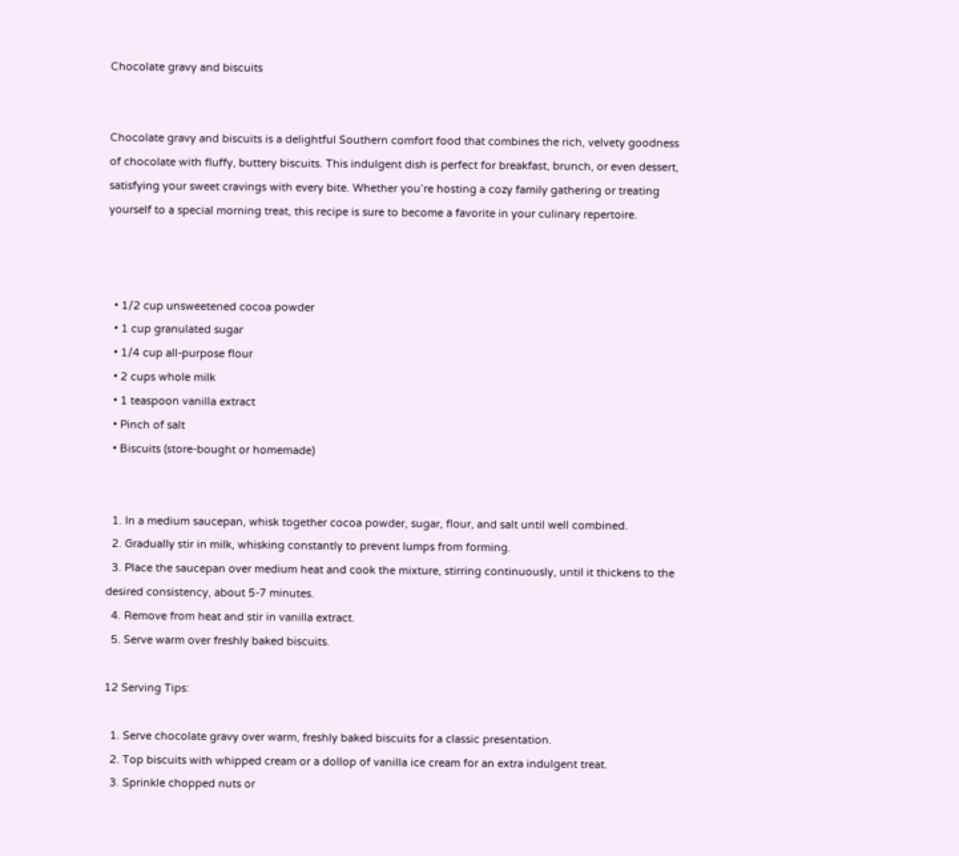Chocolate gravy and biscuits


Chocolate gravy and biscuits is a delightful Southern comfort food that combines the rich, velvety goodness of chocolate with fluffy, buttery biscuits. This indulgent dish is perfect for breakfast, brunch, or even dessert, satisfying your sweet cravings with every bite. Whether you’re hosting a cozy family gathering or treating yourself to a special morning treat, this recipe is sure to become a favorite in your culinary repertoire.



  • 1/2 cup unsweetened cocoa powder
  • 1 cup granulated sugar
  • 1/4 cup all-purpose flour
  • 2 cups whole milk
  • 1 teaspoon vanilla extract
  • Pinch of salt
  • Biscuits (store-bought or homemade)


  1. In a medium saucepan, whisk together cocoa powder, sugar, flour, and salt until well combined.
  2. Gradually stir in milk, whisking constantly to prevent lumps from forming.
  3. Place the saucepan over medium heat and cook the mixture, stirring continuously, until it thickens to the desired consistency, about 5-7 minutes.
  4. Remove from heat and stir in vanilla extract.
  5. Serve warm over freshly baked biscuits.

12 Serving Tips:

  1. Serve chocolate gravy over warm, freshly baked biscuits for a classic presentation.
  2. Top biscuits with whipped cream or a dollop of vanilla ice cream for an extra indulgent treat.
  3. Sprinkle chopped nuts or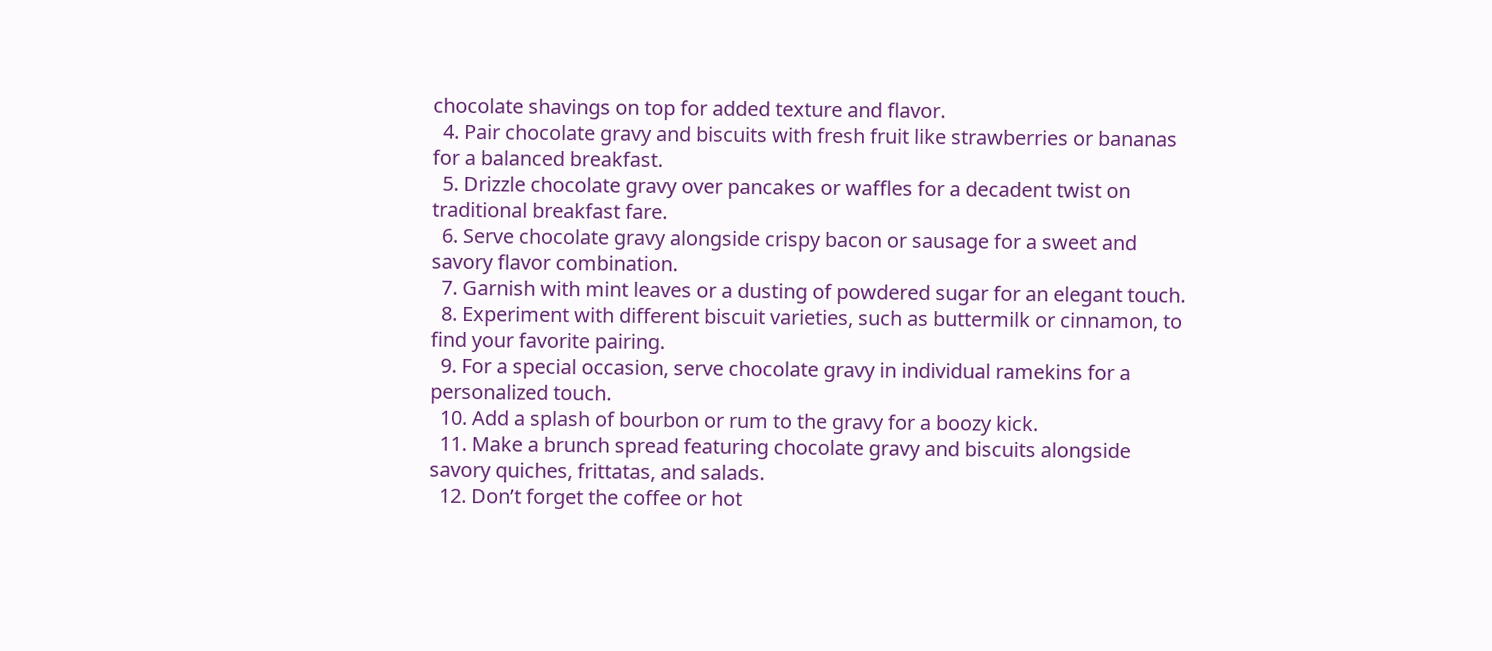chocolate shavings on top for added texture and flavor.
  4. Pair chocolate gravy and biscuits with fresh fruit like strawberries or bananas for a balanced breakfast.
  5. Drizzle chocolate gravy over pancakes or waffles for a decadent twist on traditional breakfast fare.
  6. Serve chocolate gravy alongside crispy bacon or sausage for a sweet and savory flavor combination.
  7. Garnish with mint leaves or a dusting of powdered sugar for an elegant touch.
  8. Experiment with different biscuit varieties, such as buttermilk or cinnamon, to find your favorite pairing.
  9. For a special occasion, serve chocolate gravy in individual ramekins for a personalized touch.
  10. Add a splash of bourbon or rum to the gravy for a boozy kick.
  11. Make a brunch spread featuring chocolate gravy and biscuits alongside savory quiches, frittatas, and salads.
  12. Don’t forget the coffee or hot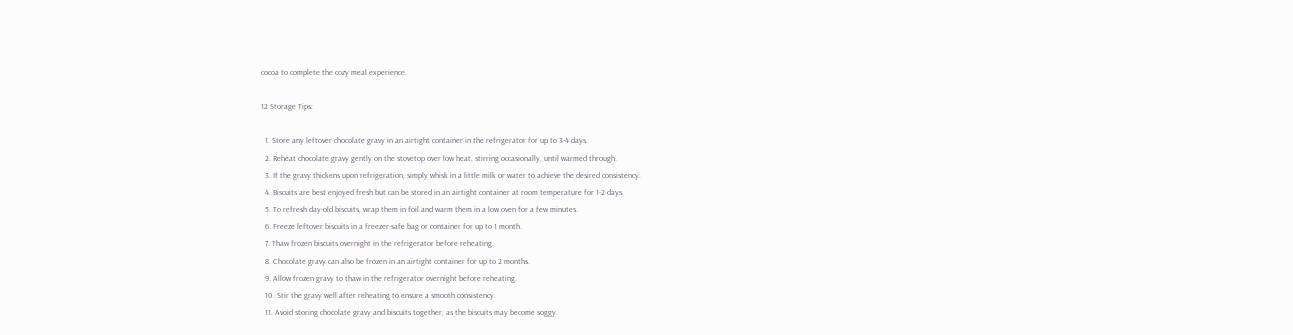cocoa to complete the cozy meal experience.

12 Storage Tips:

  1. Store any leftover chocolate gravy in an airtight container in the refrigerator for up to 3-4 days.
  2. Reheat chocolate gravy gently on the stovetop over low heat, stirring occasionally, until warmed through.
  3. If the gravy thickens upon refrigeration, simply whisk in a little milk or water to achieve the desired consistency.
  4. Biscuits are best enjoyed fresh but can be stored in an airtight container at room temperature for 1-2 days.
  5. To refresh day-old biscuits, wrap them in foil and warm them in a low oven for a few minutes.
  6. Freeze leftover biscuits in a freezer-safe bag or container for up to 1 month.
  7. Thaw frozen biscuits overnight in the refrigerator before reheating.
  8. Chocolate gravy can also be frozen in an airtight container for up to 2 months.
  9. Allow frozen gravy to thaw in the refrigerator overnight before reheating.
  10. Stir the gravy well after reheating to ensure a smooth consistency.
  11. Avoid storing chocolate gravy and biscuits together, as the biscuits may become soggy.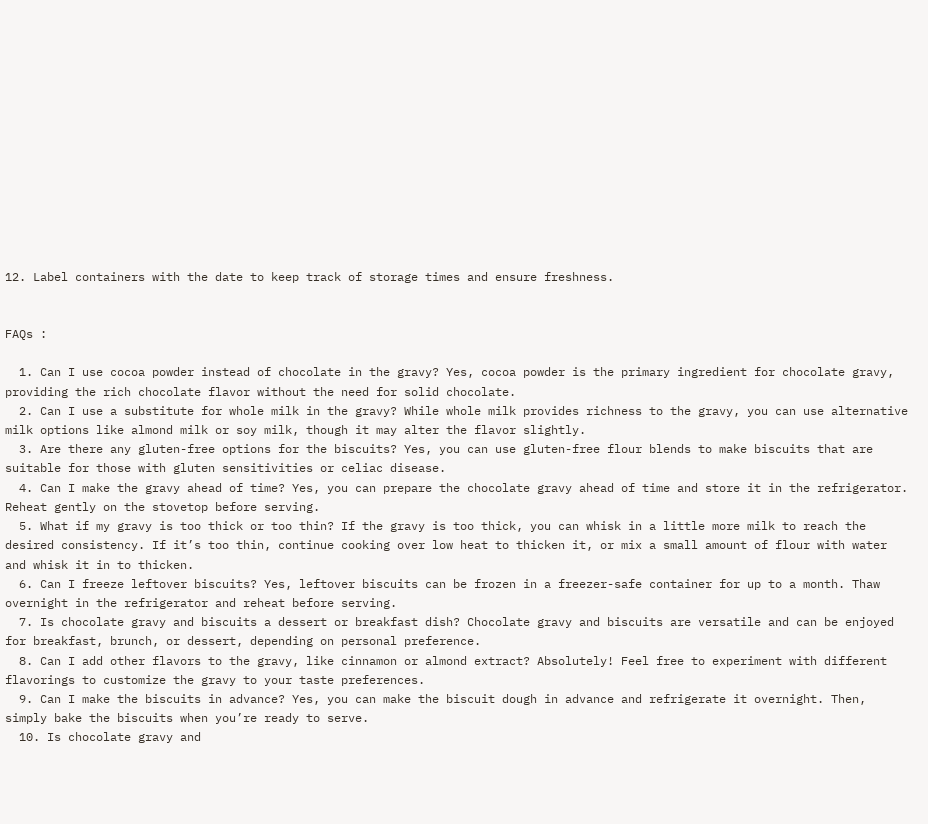12. Label containers with the date to keep track of storage times and ensure freshness.


FAQs :

  1. Can I use cocoa powder instead of chocolate in the gravy? Yes, cocoa powder is the primary ingredient for chocolate gravy, providing the rich chocolate flavor without the need for solid chocolate.
  2. Can I use a substitute for whole milk in the gravy? While whole milk provides richness to the gravy, you can use alternative milk options like almond milk or soy milk, though it may alter the flavor slightly.
  3. Are there any gluten-free options for the biscuits? Yes, you can use gluten-free flour blends to make biscuits that are suitable for those with gluten sensitivities or celiac disease.
  4. Can I make the gravy ahead of time? Yes, you can prepare the chocolate gravy ahead of time and store it in the refrigerator. Reheat gently on the stovetop before serving.
  5. What if my gravy is too thick or too thin? If the gravy is too thick, you can whisk in a little more milk to reach the desired consistency. If it’s too thin, continue cooking over low heat to thicken it, or mix a small amount of flour with water and whisk it in to thicken.
  6. Can I freeze leftover biscuits? Yes, leftover biscuits can be frozen in a freezer-safe container for up to a month. Thaw overnight in the refrigerator and reheat before serving.
  7. Is chocolate gravy and biscuits a dessert or breakfast dish? Chocolate gravy and biscuits are versatile and can be enjoyed for breakfast, brunch, or dessert, depending on personal preference.
  8. Can I add other flavors to the gravy, like cinnamon or almond extract? Absolutely! Feel free to experiment with different flavorings to customize the gravy to your taste preferences.
  9. Can I make the biscuits in advance? Yes, you can make the biscuit dough in advance and refrigerate it overnight. Then, simply bake the biscuits when you’re ready to serve.
  10. Is chocolate gravy and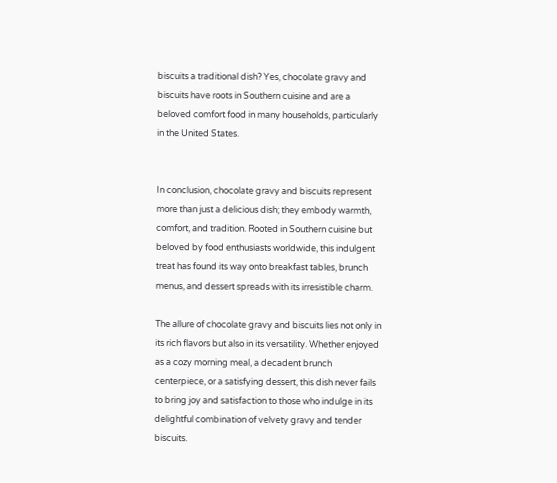biscuits a traditional dish? Yes, chocolate gravy and biscuits have roots in Southern cuisine and are a beloved comfort food in many households, particularly in the United States.


In conclusion, chocolate gravy and biscuits represent more than just a delicious dish; they embody warmth, comfort, and tradition. Rooted in Southern cuisine but beloved by food enthusiasts worldwide, this indulgent treat has found its way onto breakfast tables, brunch menus, and dessert spreads with its irresistible charm.

The allure of chocolate gravy and biscuits lies not only in its rich flavors but also in its versatility. Whether enjoyed as a cozy morning meal, a decadent brunch centerpiece, or a satisfying dessert, this dish never fails to bring joy and satisfaction to those who indulge in its delightful combination of velvety gravy and tender biscuits.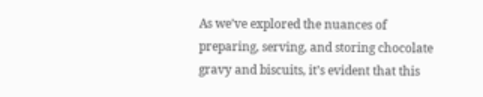As we’ve explored the nuances of preparing, serving, and storing chocolate gravy and biscuits, it’s evident that this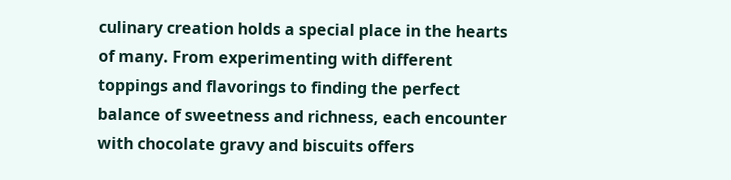culinary creation holds a special place in the hearts of many. From experimenting with different toppings and flavorings to finding the perfect balance of sweetness and richness, each encounter with chocolate gravy and biscuits offers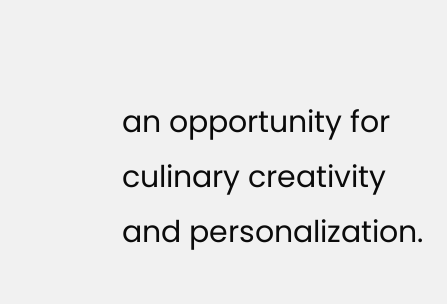an opportunity for culinary creativity and personalization.